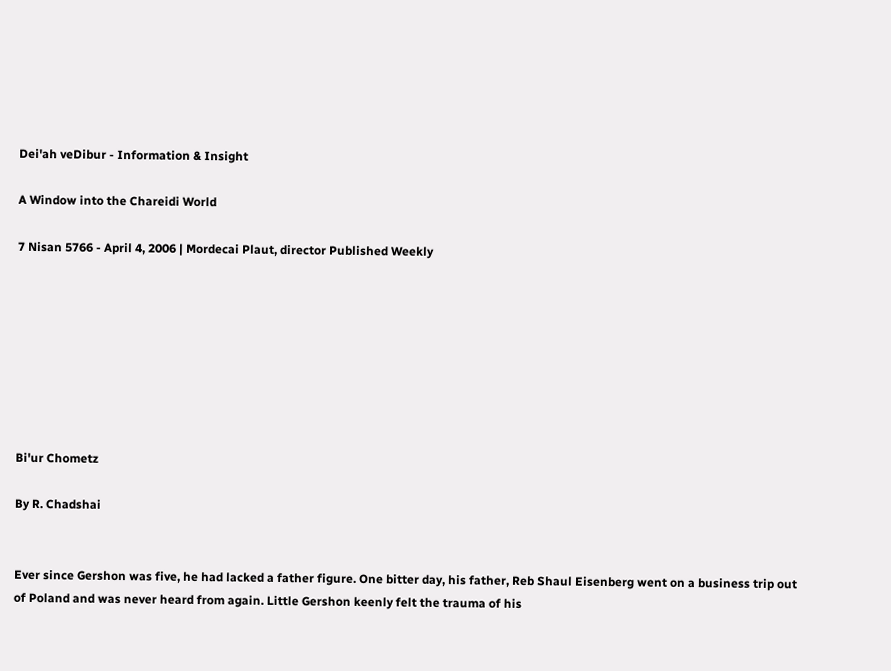Dei'ah veDibur - Information & Insight

A Window into the Chareidi World

7 Nisan 5766 - April 4, 2006 | Mordecai Plaut, director Published Weekly








Bi'ur Chometz

By R. Chadshai


Ever since Gershon was five, he had lacked a father figure. One bitter day, his father, Reb Shaul Eisenberg went on a business trip out of Poland and was never heard from again. Little Gershon keenly felt the trauma of his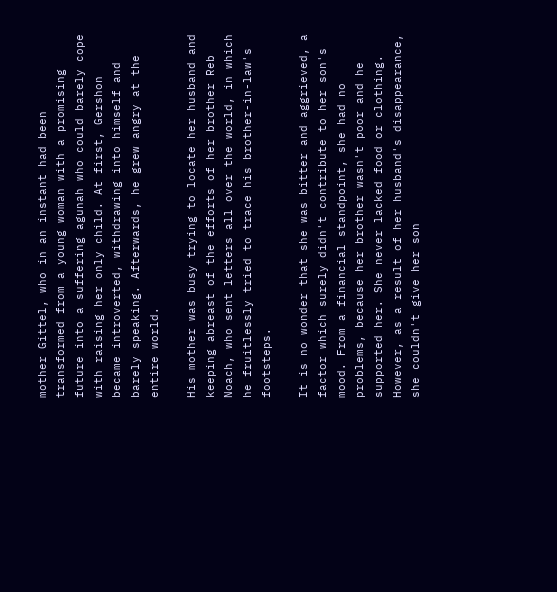mother Gittel, who in an instant had been transformed from a young woman with a promising future into a suffering agunah who could barely cope with raising her only child. At first, Gershon became introverted, withdrawing into himself and barely speaking. Afterwards, he grew angry at the entire world.

His mother was busy trying to locate her husband and keeping abreast of the efforts of her brother Reb Noach, who sent letters all over the world, in which he fruitlessly tried to trace his brother-in-law's footsteps.

It is no wonder that she was bitter and aggrieved, a factor which surely didn't contribute to her son's mood. From a financial standpoint, she had no problems, because her brother wasn't poor and he supported her. She never lacked food or clothing. However, as a result of her husband's disappearance, she couldn't give her son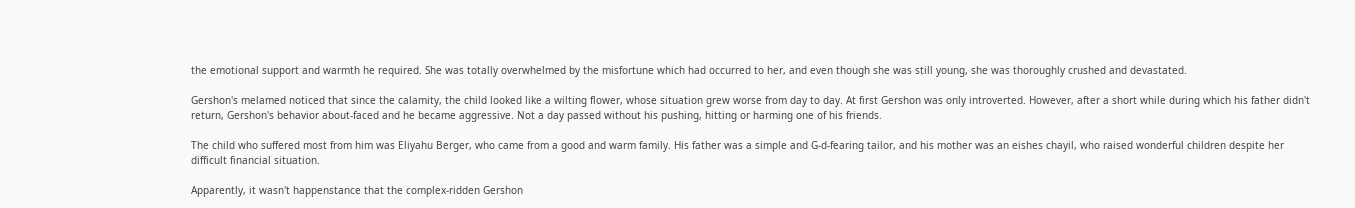the emotional support and warmth he required. She was totally overwhelmed by the misfortune which had occurred to her, and even though she was still young, she was thoroughly crushed and devastated.

Gershon's melamed noticed that since the calamity, the child looked like a wilting flower, whose situation grew worse from day to day. At first Gershon was only introverted. However, after a short while during which his father didn't return, Gershon's behavior about-faced and he became aggressive. Not a day passed without his pushing, hitting or harming one of his friends.

The child who suffered most from him was Eliyahu Berger, who came from a good and warm family. His father was a simple and G-d-fearing tailor, and his mother was an eishes chayil, who raised wonderful children despite her difficult financial situation.

Apparently, it wasn't happenstance that the complex-ridden Gershon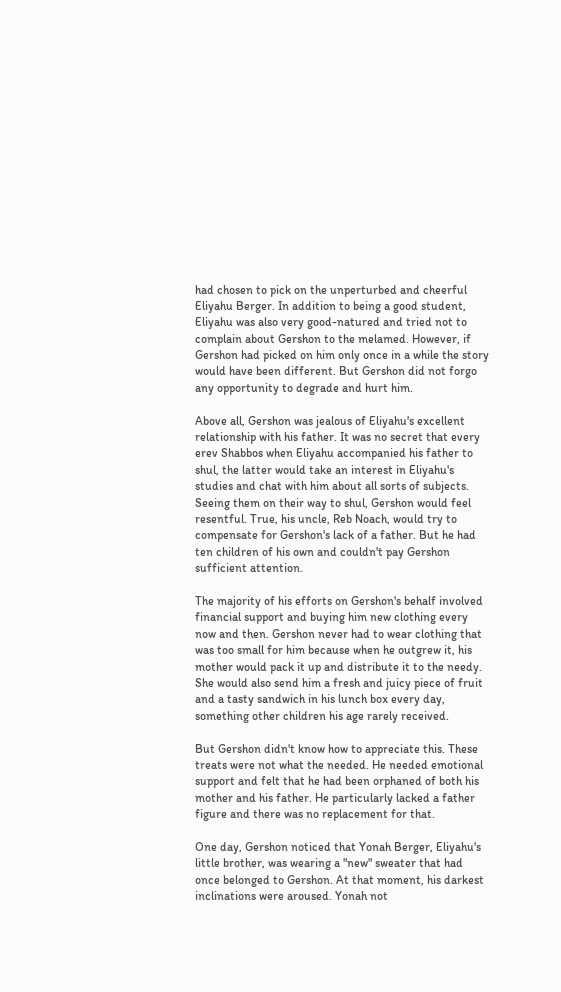had chosen to pick on the unperturbed and cheerful Eliyahu Berger. In addition to being a good student, Eliyahu was also very good-natured and tried not to complain about Gershon to the melamed. However, if Gershon had picked on him only once in a while the story would have been different. But Gershon did not forgo any opportunity to degrade and hurt him.

Above all, Gershon was jealous of Eliyahu's excellent relationship with his father. It was no secret that every erev Shabbos when Eliyahu accompanied his father to shul, the latter would take an interest in Eliyahu's studies and chat with him about all sorts of subjects. Seeing them on their way to shul, Gershon would feel resentful. True, his uncle, Reb Noach, would try to compensate for Gershon's lack of a father. But he had ten children of his own and couldn't pay Gershon sufficient attention.

The majority of his efforts on Gershon's behalf involved financial support and buying him new clothing every now and then. Gershon never had to wear clothing that was too small for him because when he outgrew it, his mother would pack it up and distribute it to the needy. She would also send him a fresh and juicy piece of fruit and a tasty sandwich in his lunch box every day, something other children his age rarely received.

But Gershon didn't know how to appreciate this. These treats were not what the needed. He needed emotional support and felt that he had been orphaned of both his mother and his father. He particularly lacked a father figure and there was no replacement for that.

One day, Gershon noticed that Yonah Berger, Eliyahu's little brother, was wearing a "new" sweater that had once belonged to Gershon. At that moment, his darkest inclinations were aroused. Yonah not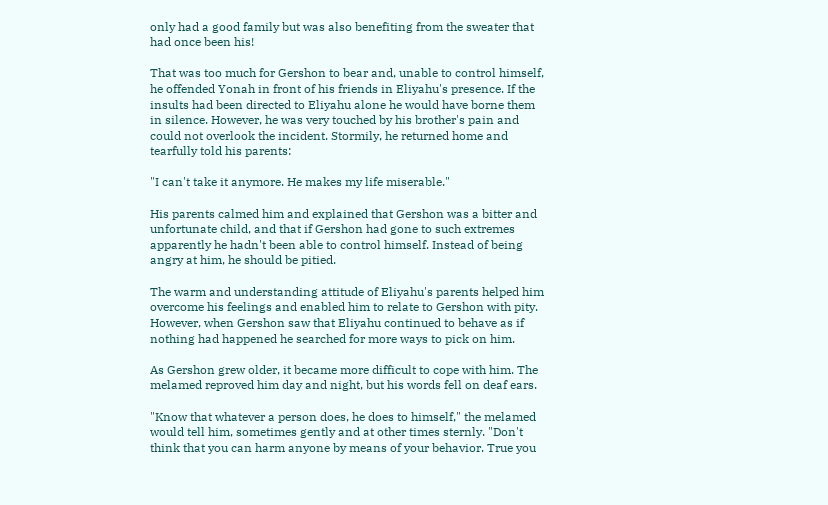only had a good family but was also benefiting from the sweater that had once been his!

That was too much for Gershon to bear and, unable to control himself, he offended Yonah in front of his friends in Eliyahu's presence. If the insults had been directed to Eliyahu alone he would have borne them in silence. However, he was very touched by his brother's pain and could not overlook the incident. Stormily, he returned home and tearfully told his parents:

"I can't take it anymore. He makes my life miserable."

His parents calmed him and explained that Gershon was a bitter and unfortunate child, and that if Gershon had gone to such extremes apparently he hadn't been able to control himself. Instead of being angry at him, he should be pitied.

The warm and understanding attitude of Eliyahu's parents helped him overcome his feelings and enabled him to relate to Gershon with pity. However, when Gershon saw that Eliyahu continued to behave as if nothing had happened he searched for more ways to pick on him.

As Gershon grew older, it became more difficult to cope with him. The melamed reproved him day and night, but his words fell on deaf ears.

"Know that whatever a person does, he does to himself," the melamed would tell him, sometimes gently and at other times sternly. "Don't think that you can harm anyone by means of your behavior. True you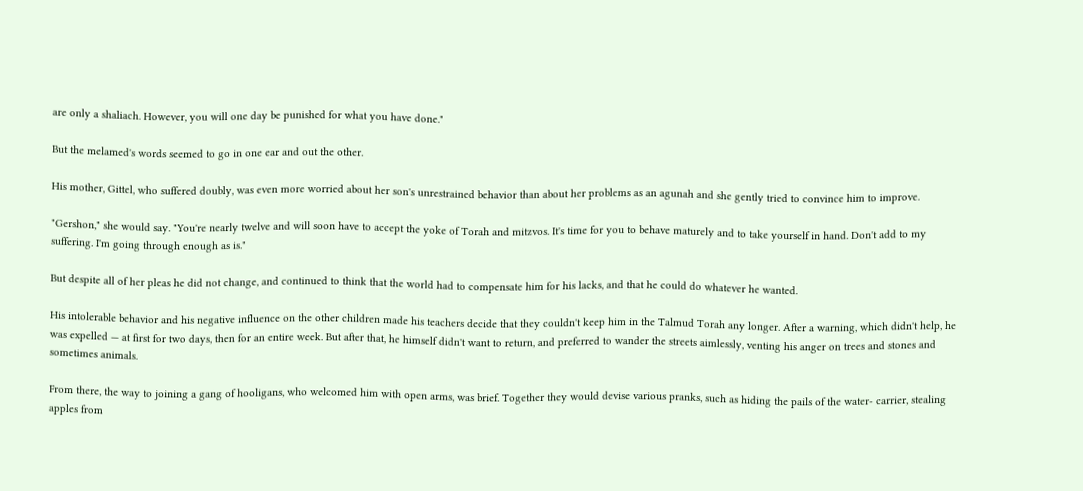are only a shaliach. However, you will one day be punished for what you have done."

But the melamed's words seemed to go in one ear and out the other.

His mother, Gittel, who suffered doubly, was even more worried about her son's unrestrained behavior than about her problems as an agunah and she gently tried to convince him to improve.

"Gershon," she would say. "You're nearly twelve and will soon have to accept the yoke of Torah and mitzvos. It's time for you to behave maturely and to take yourself in hand. Don't add to my suffering. I'm going through enough as is."

But despite all of her pleas he did not change, and continued to think that the world had to compensate him for his lacks, and that he could do whatever he wanted.

His intolerable behavior and his negative influence on the other children made his teachers decide that they couldn't keep him in the Talmud Torah any longer. After a warning, which didn't help, he was expelled — at first for two days, then for an entire week. But after that, he himself didn't want to return, and preferred to wander the streets aimlessly, venting his anger on trees and stones and sometimes animals.

From there, the way to joining a gang of hooligans, who welcomed him with open arms, was brief. Together they would devise various pranks, such as hiding the pails of the water- carrier, stealing apples from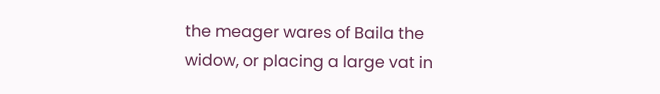the meager wares of Baila the widow, or placing a large vat in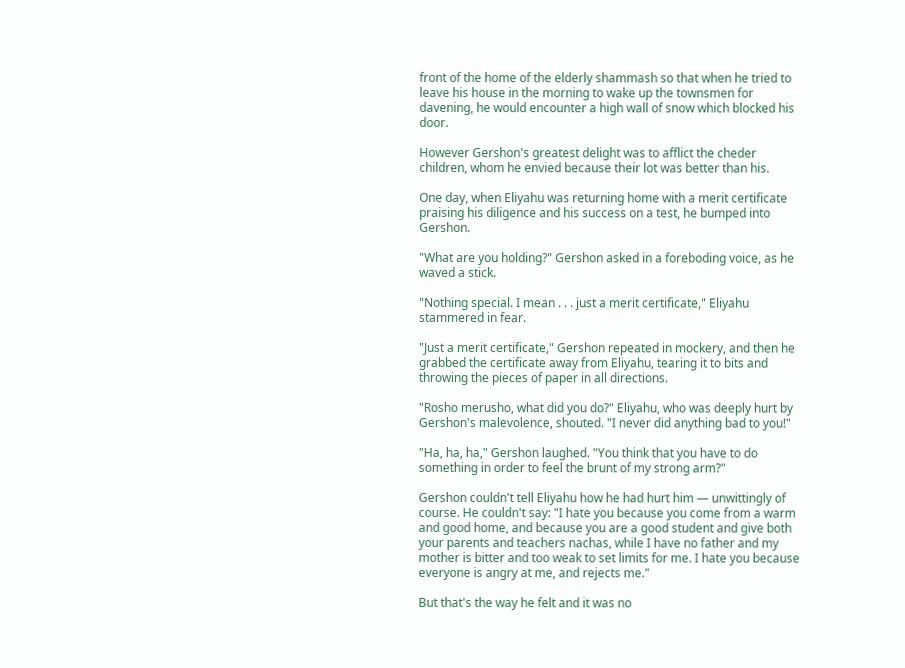front of the home of the elderly shammash so that when he tried to leave his house in the morning to wake up the townsmen for davening, he would encounter a high wall of snow which blocked his door.

However Gershon's greatest delight was to afflict the cheder children, whom he envied because their lot was better than his.

One day, when Eliyahu was returning home with a merit certificate praising his diligence and his success on a test, he bumped into Gershon.

"What are you holding?" Gershon asked in a foreboding voice, as he waved a stick.

"Nothing special. I mean . . . just a merit certificate," Eliyahu stammered in fear.

"Just a merit certificate," Gershon repeated in mockery, and then he grabbed the certificate away from Eliyahu, tearing it to bits and throwing the pieces of paper in all directions.

"Rosho merusho, what did you do?" Eliyahu, who was deeply hurt by Gershon's malevolence, shouted. "I never did anything bad to you!"

"Ha, ha, ha," Gershon laughed. "You think that you have to do something in order to feel the brunt of my strong arm?"

Gershon couldn't tell Eliyahu how he had hurt him — unwittingly of course. He couldn't say: "I hate you because you come from a warm and good home, and because you are a good student and give both your parents and teachers nachas, while I have no father and my mother is bitter and too weak to set limits for me. I hate you because everyone is angry at me, and rejects me."

But that's the way he felt and it was no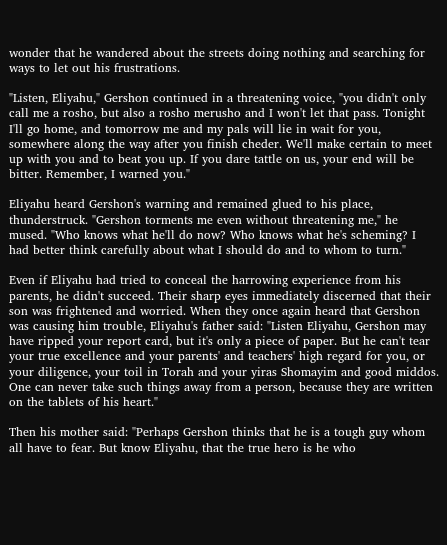wonder that he wandered about the streets doing nothing and searching for ways to let out his frustrations.

"Listen, Eliyahu," Gershon continued in a threatening voice, "you didn't only call me a rosho, but also a rosho merusho and I won't let that pass. Tonight I'll go home, and tomorrow me and my pals will lie in wait for you, somewhere along the way after you finish cheder. We'll make certain to meet up with you and to beat you up. If you dare tattle on us, your end will be bitter. Remember, I warned you."

Eliyahu heard Gershon's warning and remained glued to his place, thunderstruck. "Gershon torments me even without threatening me," he mused. "Who knows what he'll do now? Who knows what he's scheming? I had better think carefully about what I should do and to whom to turn."

Even if Eliyahu had tried to conceal the harrowing experience from his parents, he didn't succeed. Their sharp eyes immediately discerned that their son was frightened and worried. When they once again heard that Gershon was causing him trouble, Eliyahu's father said: "Listen Eliyahu, Gershon may have ripped your report card, but it's only a piece of paper. But he can't tear your true excellence and your parents' and teachers' high regard for you, or your diligence, your toil in Torah and your yiras Shomayim and good middos. One can never take such things away from a person, because they are written on the tablets of his heart."

Then his mother said: "Perhaps Gershon thinks that he is a tough guy whom all have to fear. But know Eliyahu, that the true hero is he who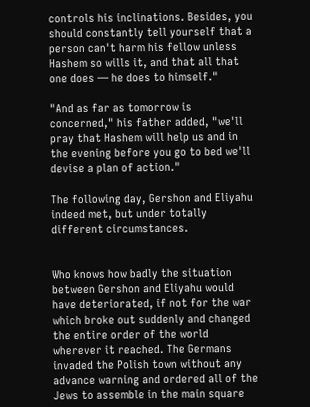controls his inclinations. Besides, you should constantly tell yourself that a person can't harm his fellow unless Hashem so wills it, and that all that one does — he does to himself."

"And as far as tomorrow is concerned," his father added, "we'll pray that Hashem will help us and in the evening before you go to bed we'll devise a plan of action."

The following day, Gershon and Eliyahu indeed met, but under totally different circumstances.


Who knows how badly the situation between Gershon and Eliyahu would have deteriorated, if not for the war which broke out suddenly and changed the entire order of the world wherever it reached. The Germans invaded the Polish town without any advance warning and ordered all of the Jews to assemble in the main square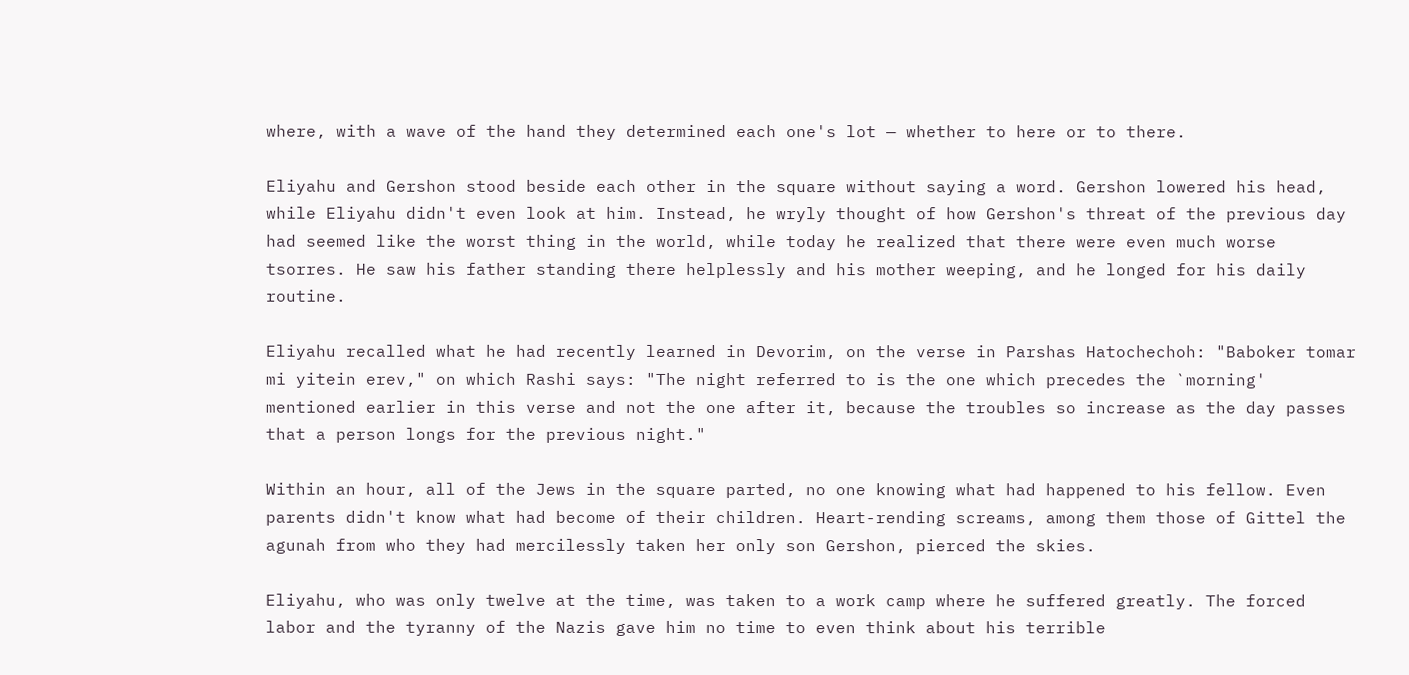where, with a wave of the hand they determined each one's lot — whether to here or to there.

Eliyahu and Gershon stood beside each other in the square without saying a word. Gershon lowered his head, while Eliyahu didn't even look at him. Instead, he wryly thought of how Gershon's threat of the previous day had seemed like the worst thing in the world, while today he realized that there were even much worse tsorres. He saw his father standing there helplessly and his mother weeping, and he longed for his daily routine.

Eliyahu recalled what he had recently learned in Devorim, on the verse in Parshas Hatochechoh: "Baboker tomar mi yitein erev," on which Rashi says: "The night referred to is the one which precedes the `morning' mentioned earlier in this verse and not the one after it, because the troubles so increase as the day passes that a person longs for the previous night."

Within an hour, all of the Jews in the square parted, no one knowing what had happened to his fellow. Even parents didn't know what had become of their children. Heart-rending screams, among them those of Gittel the agunah from who they had mercilessly taken her only son Gershon, pierced the skies.

Eliyahu, who was only twelve at the time, was taken to a work camp where he suffered greatly. The forced labor and the tyranny of the Nazis gave him no time to even think about his terrible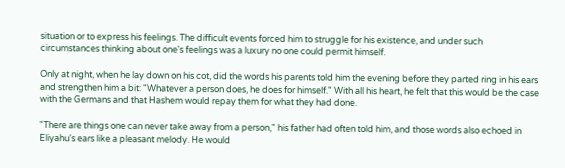situation or to express his feelings. The difficult events forced him to struggle for his existence, and under such circumstances thinking about one's feelings was a luxury no one could permit himself.

Only at night, when he lay down on his cot, did the words his parents told him the evening before they parted ring in his ears and strengthen him a bit: "Whatever a person does, he does for himself." With all his heart, he felt that this would be the case with the Germans and that Hashem would repay them for what they had done.

"There are things one can never take away from a person," his father had often told him, and those words also echoed in Eliyahu's ears like a pleasant melody. He would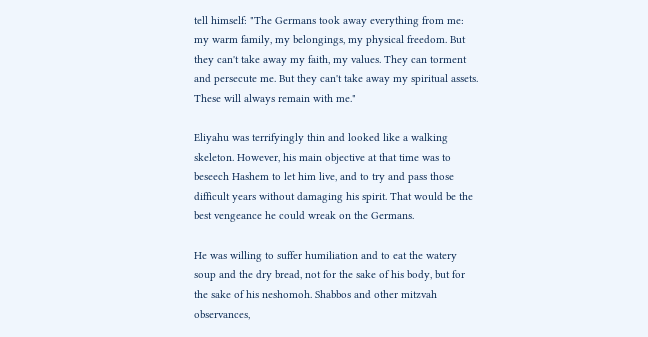tell himself: "The Germans took away everything from me: my warm family, my belongings, my physical freedom. But they can't take away my faith, my values. They can torment and persecute me. But they can't take away my spiritual assets. These will always remain with me."

Eliyahu was terrifyingly thin and looked like a walking skeleton. However, his main objective at that time was to beseech Hashem to let him live, and to try and pass those difficult years without damaging his spirit. That would be the best vengeance he could wreak on the Germans.

He was willing to suffer humiliation and to eat the watery soup and the dry bread, not for the sake of his body, but for the sake of his neshomoh. Shabbos and other mitzvah observances,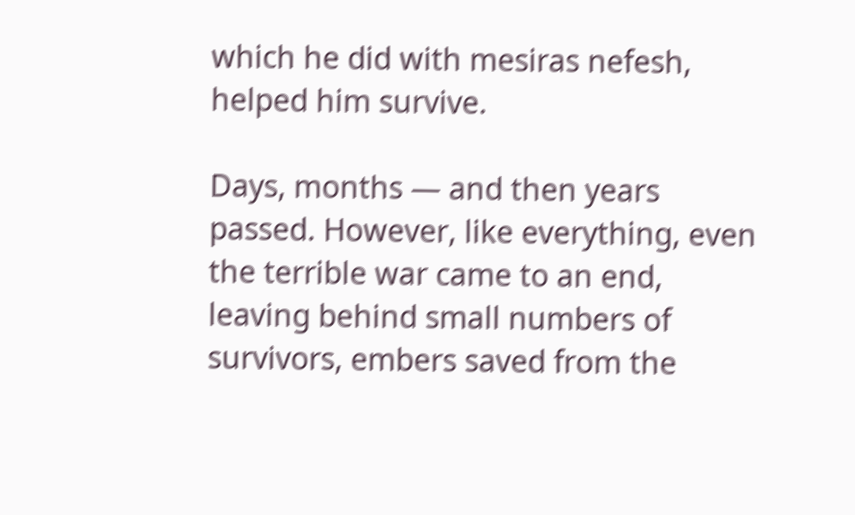which he did with mesiras nefesh, helped him survive.

Days, months — and then years passed. However, like everything, even the terrible war came to an end, leaving behind small numbers of survivors, embers saved from the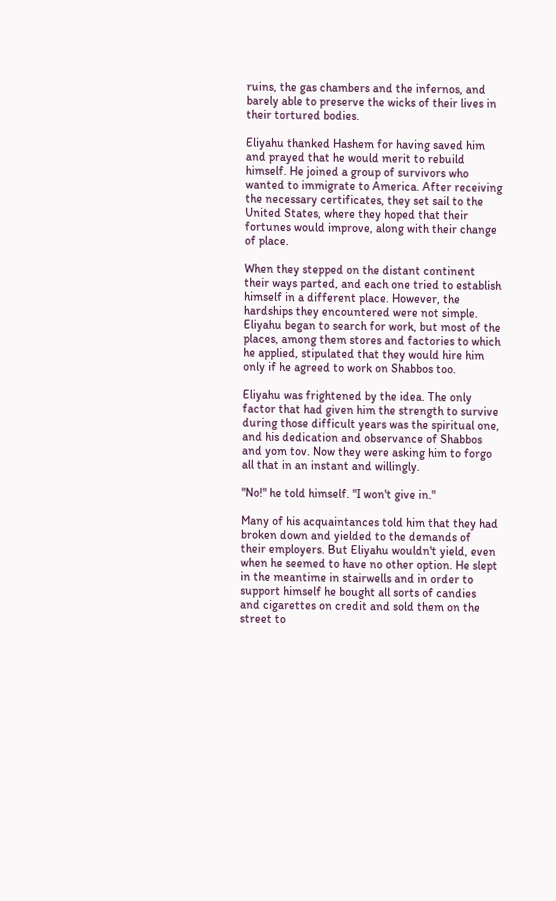ruins, the gas chambers and the infernos, and barely able to preserve the wicks of their lives in their tortured bodies.

Eliyahu thanked Hashem for having saved him and prayed that he would merit to rebuild himself. He joined a group of survivors who wanted to immigrate to America. After receiving the necessary certificates, they set sail to the United States, where they hoped that their fortunes would improve, along with their change of place.

When they stepped on the distant continent their ways parted, and each one tried to establish himself in a different place. However, the hardships they encountered were not simple. Eliyahu began to search for work, but most of the places, among them stores and factories to which he applied, stipulated that they would hire him only if he agreed to work on Shabbos too.

Eliyahu was frightened by the idea. The only factor that had given him the strength to survive during those difficult years was the spiritual one, and his dedication and observance of Shabbos and yom tov. Now they were asking him to forgo all that in an instant and willingly.

"No!" he told himself. "I won't give in."

Many of his acquaintances told him that they had broken down and yielded to the demands of their employers. But Eliyahu wouldn't yield, even when he seemed to have no other option. He slept in the meantime in stairwells and in order to support himself he bought all sorts of candies and cigarettes on credit and sold them on the street to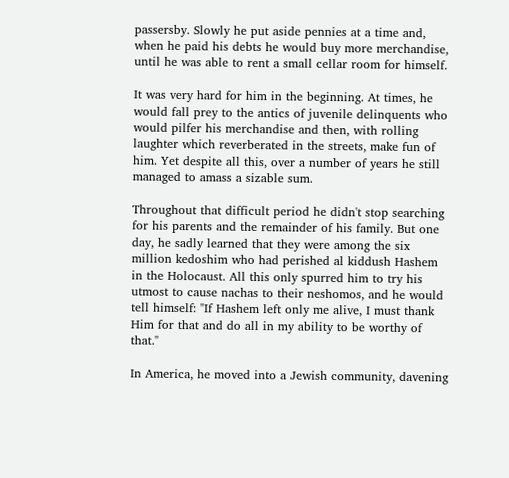passersby. Slowly he put aside pennies at a time and, when he paid his debts he would buy more merchandise, until he was able to rent a small cellar room for himself.

It was very hard for him in the beginning. At times, he would fall prey to the antics of juvenile delinquents who would pilfer his merchandise and then, with rolling laughter which reverberated in the streets, make fun of him. Yet despite all this, over a number of years he still managed to amass a sizable sum.

Throughout that difficult period he didn't stop searching for his parents and the remainder of his family. But one day, he sadly learned that they were among the six million kedoshim who had perished al kiddush Hashem in the Holocaust. All this only spurred him to try his utmost to cause nachas to their neshomos, and he would tell himself: "If Hashem left only me alive, I must thank Him for that and do all in my ability to be worthy of that."

In America, he moved into a Jewish community, davening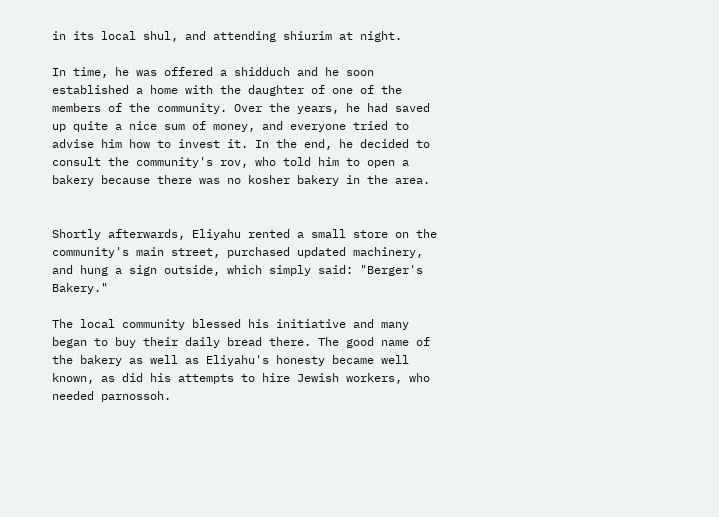in its local shul, and attending shiurim at night.

In time, he was offered a shidduch and he soon established a home with the daughter of one of the members of the community. Over the years, he had saved up quite a nice sum of money, and everyone tried to advise him how to invest it. In the end, he decided to consult the community's rov, who told him to open a bakery because there was no kosher bakery in the area.


Shortly afterwards, Eliyahu rented a small store on the community's main street, purchased updated machinery, and hung a sign outside, which simply said: "Berger's Bakery."

The local community blessed his initiative and many began to buy their daily bread there. The good name of the bakery as well as Eliyahu's honesty became well known, as did his attempts to hire Jewish workers, who needed parnossoh.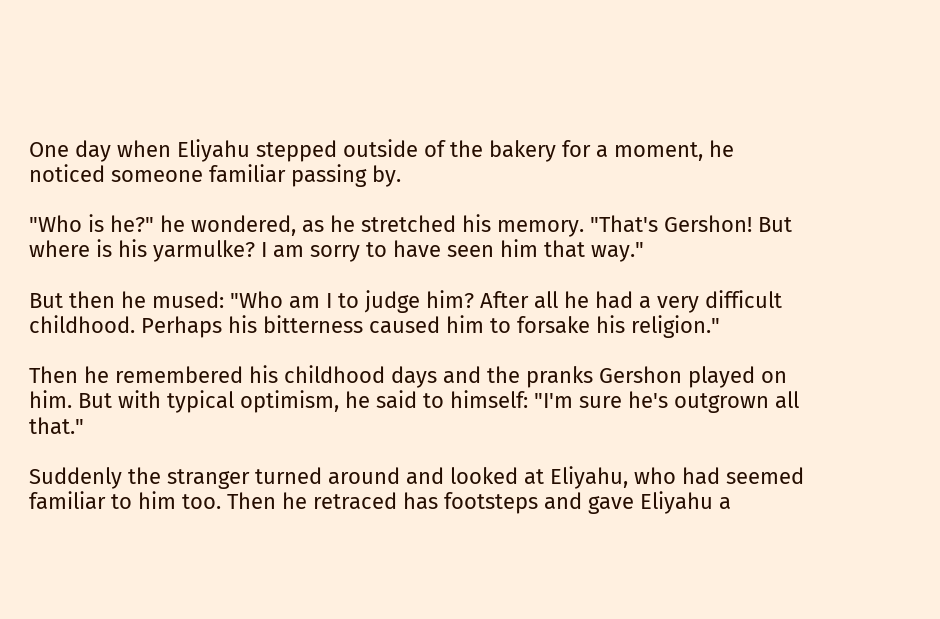One day when Eliyahu stepped outside of the bakery for a moment, he noticed someone familiar passing by.

"Who is he?" he wondered, as he stretched his memory. "That's Gershon! But where is his yarmulke? I am sorry to have seen him that way."

But then he mused: "Who am I to judge him? After all he had a very difficult childhood. Perhaps his bitterness caused him to forsake his religion."

Then he remembered his childhood days and the pranks Gershon played on him. But with typical optimism, he said to himself: "I'm sure he's outgrown all that."

Suddenly the stranger turned around and looked at Eliyahu, who had seemed familiar to him too. Then he retraced has footsteps and gave Eliyahu a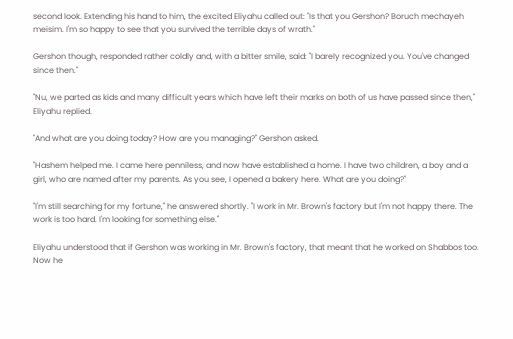second look. Extending his hand to him, the excited Eliyahu called out: "Is that you Gershon? Boruch mechayeh meisim. I'm so happy to see that you survived the terrible days of wrath."

Gershon though, responded rather coldly and, with a bitter smile, said: "I barely recognized you. You've changed since then."

"Nu, we parted as kids and many difficult years which have left their marks on both of us have passed since then," Eliyahu replied.

"And what are you doing today? How are you managing?" Gershon asked.

"Hashem helped me. I came here penniless, and now have established a home. I have two children, a boy and a girl, who are named after my parents. As you see, I opened a bakery here. What are you doing?"

"I'm still searching for my fortune," he answered shortly. "I work in Mr. Brown's factory but I'm not happy there. The work is too hard. I'm looking for something else."

Eliyahu understood that if Gershon was working in Mr. Brown's factory, that meant that he worked on Shabbos too. Now he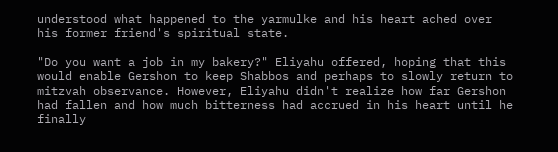understood what happened to the yarmulke and his heart ached over his former friend's spiritual state.

"Do you want a job in my bakery?" Eliyahu offered, hoping that this would enable Gershon to keep Shabbos and perhaps to slowly return to mitzvah observance. However, Eliyahu didn't realize how far Gershon had fallen and how much bitterness had accrued in his heart until he finally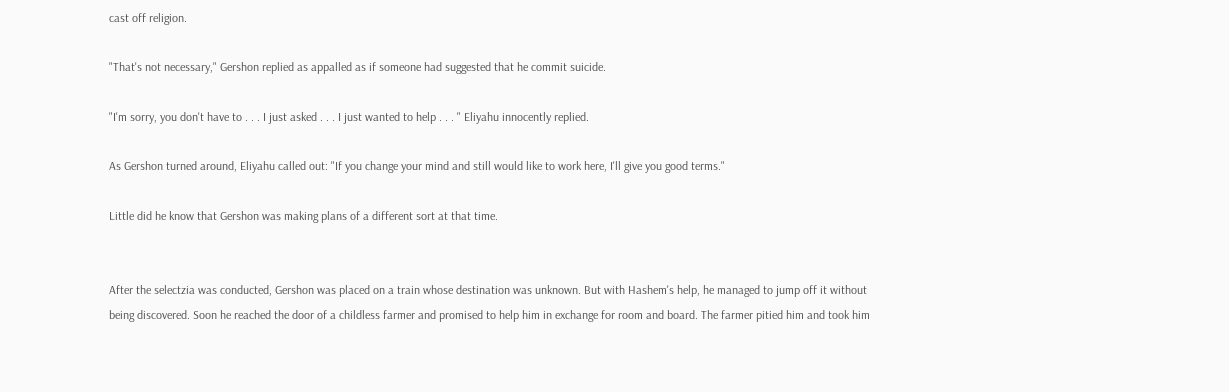cast off religion.

"That's not necessary," Gershon replied as appalled as if someone had suggested that he commit suicide.

"I'm sorry, you don't have to . . . I just asked . . . I just wanted to help . . . " Eliyahu innocently replied.

As Gershon turned around, Eliyahu called out: "If you change your mind and still would like to work here, I'll give you good terms."

Little did he know that Gershon was making plans of a different sort at that time.


After the selectzia was conducted, Gershon was placed on a train whose destination was unknown. But with Hashem's help, he managed to jump off it without being discovered. Soon he reached the door of a childless farmer and promised to help him in exchange for room and board. The farmer pitied him and took him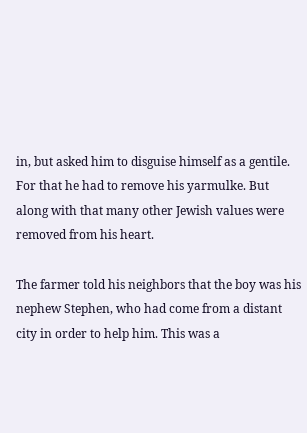in, but asked him to disguise himself as a gentile. For that he had to remove his yarmulke. But along with that many other Jewish values were removed from his heart.

The farmer told his neighbors that the boy was his nephew Stephen, who had come from a distant city in order to help him. This was a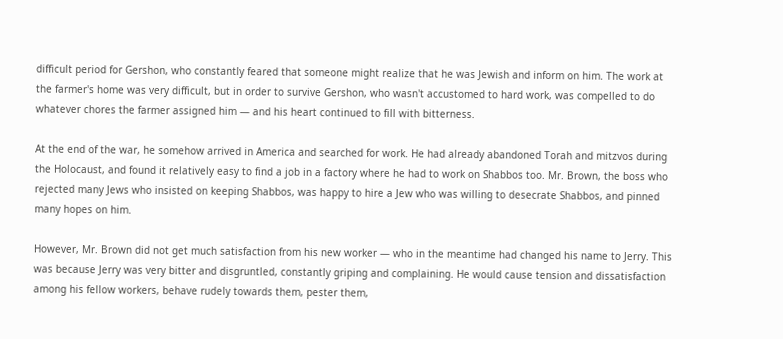difficult period for Gershon, who constantly feared that someone might realize that he was Jewish and inform on him. The work at the farmer's home was very difficult, but in order to survive Gershon, who wasn't accustomed to hard work, was compelled to do whatever chores the farmer assigned him — and his heart continued to fill with bitterness.

At the end of the war, he somehow arrived in America and searched for work. He had already abandoned Torah and mitzvos during the Holocaust, and found it relatively easy to find a job in a factory where he had to work on Shabbos too. Mr. Brown, the boss who rejected many Jews who insisted on keeping Shabbos, was happy to hire a Jew who was willing to desecrate Shabbos, and pinned many hopes on him.

However, Mr. Brown did not get much satisfaction from his new worker — who in the meantime had changed his name to Jerry. This was because Jerry was very bitter and disgruntled, constantly griping and complaining. He would cause tension and dissatisfaction among his fellow workers, behave rudely towards them, pester them,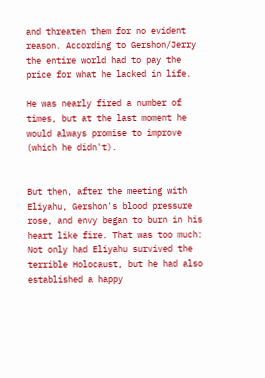and threaten them for no evident reason. According to Gershon/Jerry the entire world had to pay the price for what he lacked in life.

He was nearly fired a number of times, but at the last moment he would always promise to improve (which he didn't).


But then, after the meeting with Eliyahu, Gershon's blood pressure rose, and envy began to burn in his heart like fire. That was too much: Not only had Eliyahu survived the terrible Holocaust, but he had also established a happy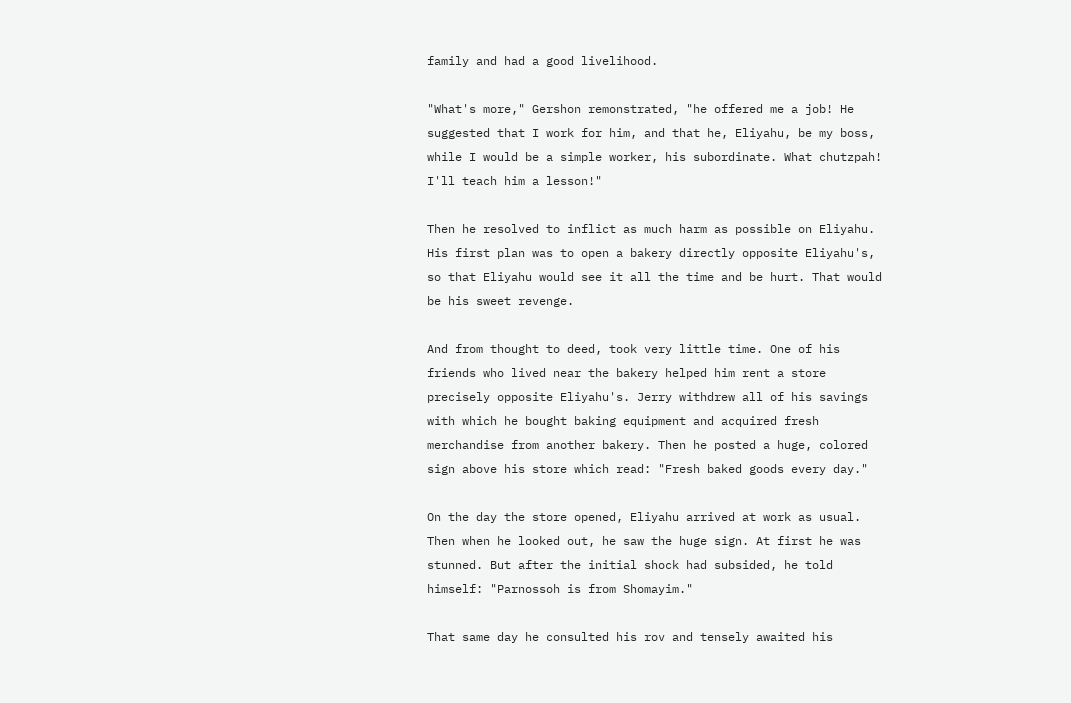family and had a good livelihood.

"What's more," Gershon remonstrated, "he offered me a job! He suggested that I work for him, and that he, Eliyahu, be my boss, while I would be a simple worker, his subordinate. What chutzpah! I'll teach him a lesson!"

Then he resolved to inflict as much harm as possible on Eliyahu. His first plan was to open a bakery directly opposite Eliyahu's, so that Eliyahu would see it all the time and be hurt. That would be his sweet revenge.

And from thought to deed, took very little time. One of his friends who lived near the bakery helped him rent a store precisely opposite Eliyahu's. Jerry withdrew all of his savings with which he bought baking equipment and acquired fresh merchandise from another bakery. Then he posted a huge, colored sign above his store which read: "Fresh baked goods every day."

On the day the store opened, Eliyahu arrived at work as usual. Then when he looked out, he saw the huge sign. At first he was stunned. But after the initial shock had subsided, he told himself: "Parnossoh is from Shomayim."

That same day he consulted his rov and tensely awaited his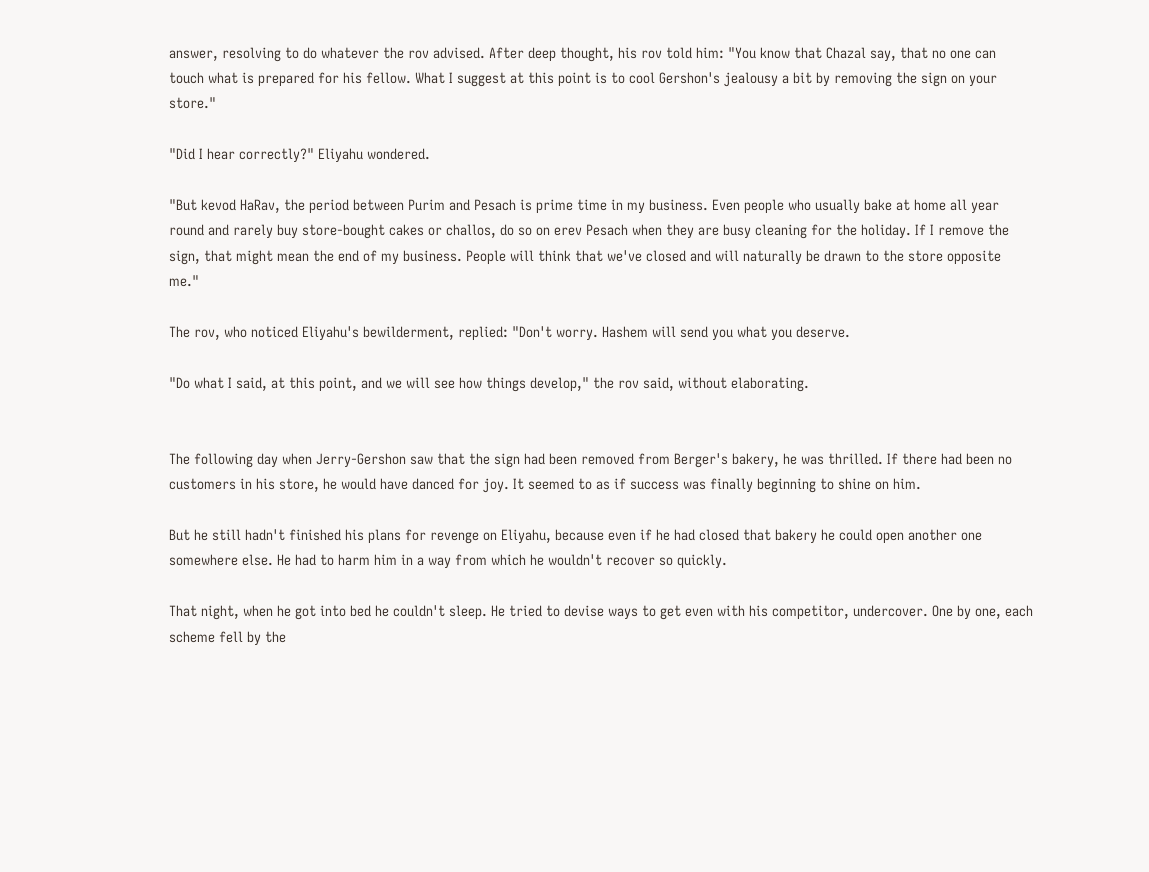answer, resolving to do whatever the rov advised. After deep thought, his rov told him: "You know that Chazal say, that no one can touch what is prepared for his fellow. What I suggest at this point is to cool Gershon's jealousy a bit by removing the sign on your store."

"Did I hear correctly?" Eliyahu wondered.

"But kevod HaRav, the period between Purim and Pesach is prime time in my business. Even people who usually bake at home all year round and rarely buy store-bought cakes or challos, do so on erev Pesach when they are busy cleaning for the holiday. If I remove the sign, that might mean the end of my business. People will think that we've closed and will naturally be drawn to the store opposite me."

The rov, who noticed Eliyahu's bewilderment, replied: "Don't worry. Hashem will send you what you deserve.

"Do what I said, at this point, and we will see how things develop," the rov said, without elaborating.


The following day when Jerry-Gershon saw that the sign had been removed from Berger's bakery, he was thrilled. If there had been no customers in his store, he would have danced for joy. It seemed to as if success was finally beginning to shine on him.

But he still hadn't finished his plans for revenge on Eliyahu, because even if he had closed that bakery he could open another one somewhere else. He had to harm him in a way from which he wouldn't recover so quickly.

That night, when he got into bed he couldn't sleep. He tried to devise ways to get even with his competitor, undercover. One by one, each scheme fell by the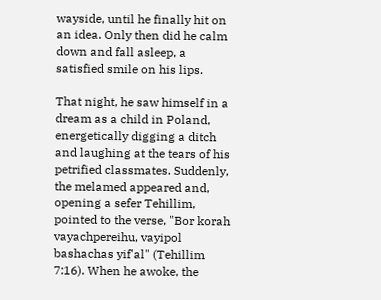wayside, until he finally hit on an idea. Only then did he calm down and fall asleep, a satisfied smile on his lips.

That night, he saw himself in a dream as a child in Poland, energetically digging a ditch and laughing at the tears of his petrified classmates. Suddenly, the melamed appeared and, opening a sefer Tehillim, pointed to the verse, "Bor korah vayachpereihu, vayipol bashachas yif'al" (Tehillim 7:16). When he awoke, the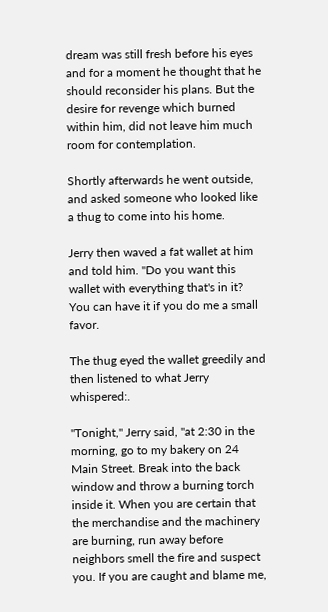dream was still fresh before his eyes and for a moment he thought that he should reconsider his plans. But the desire for revenge which burned within him, did not leave him much room for contemplation.

Shortly afterwards he went outside, and asked someone who looked like a thug to come into his home.

Jerry then waved a fat wallet at him and told him. "Do you want this wallet with everything that's in it? You can have it if you do me a small favor.

The thug eyed the wallet greedily and then listened to what Jerry whispered:.

"Tonight," Jerry said, "at 2:30 in the morning, go to my bakery on 24 Main Street. Break into the back window and throw a burning torch inside it. When you are certain that the merchandise and the machinery are burning, run away before neighbors smell the fire and suspect you. If you are caught and blame me,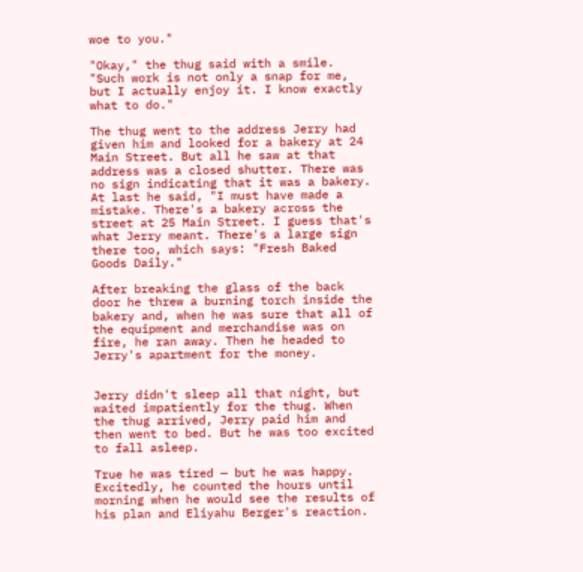woe to you."

"Okay," the thug said with a smile. "Such work is not only a snap for me, but I actually enjoy it. I know exactly what to do."

The thug went to the address Jerry had given him and looked for a bakery at 24 Main Street. But all he saw at that address was a closed shutter. There was no sign indicating that it was a bakery. At last he said, "I must have made a mistake. There's a bakery across the street at 25 Main Street. I guess that's what Jerry meant. There's a large sign there too, which says: "Fresh Baked Goods Daily."

After breaking the glass of the back door he threw a burning torch inside the bakery and, when he was sure that all of the equipment and merchandise was on fire, he ran away. Then he headed to Jerry's apartment for the money.


Jerry didn't sleep all that night, but waited impatiently for the thug. When the thug arrived, Jerry paid him and then went to bed. But he was too excited to fall asleep.

True he was tired — but he was happy. Excitedly, he counted the hours until morning when he would see the results of his plan and Eliyahu Berger's reaction.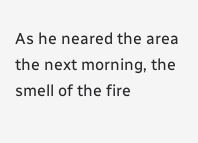As he neared the area the next morning, the smell of the fire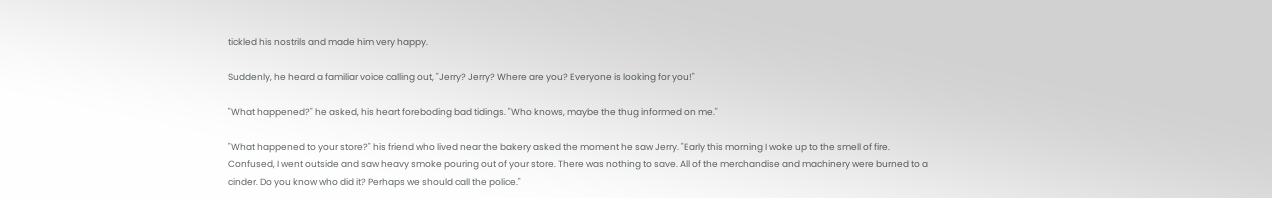tickled his nostrils and made him very happy.

Suddenly, he heard a familiar voice calling out, "Jerry? Jerry? Where are you? Everyone is looking for you!"

"What happened?" he asked, his heart foreboding bad tidings. "Who knows, maybe the thug informed on me."

"What happened to your store?" his friend who lived near the bakery asked the moment he saw Jerry. "Early this morning I woke up to the smell of fire. Confused, I went outside and saw heavy smoke pouring out of your store. There was nothing to save. All of the merchandise and machinery were burned to a cinder. Do you know who did it? Perhaps we should call the police."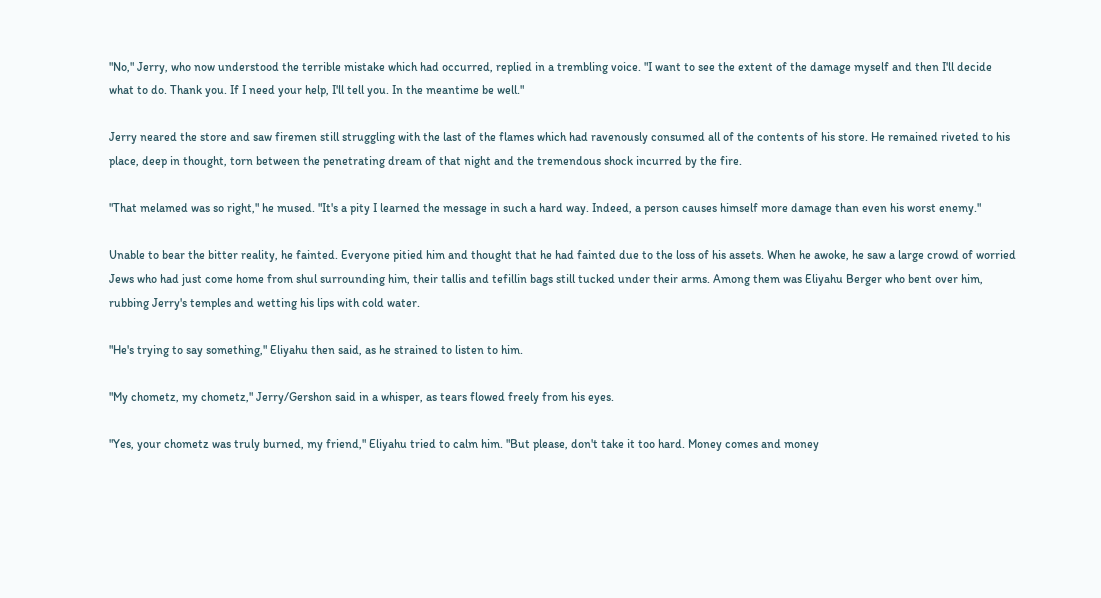"No," Jerry, who now understood the terrible mistake which had occurred, replied in a trembling voice. "I want to see the extent of the damage myself and then I'll decide what to do. Thank you. If I need your help, I'll tell you. In the meantime be well."

Jerry neared the store and saw firemen still struggling with the last of the flames which had ravenously consumed all of the contents of his store. He remained riveted to his place, deep in thought, torn between the penetrating dream of that night and the tremendous shock incurred by the fire.

"That melamed was so right," he mused. "It's a pity I learned the message in such a hard way. Indeed, a person causes himself more damage than even his worst enemy."

Unable to bear the bitter reality, he fainted. Everyone pitied him and thought that he had fainted due to the loss of his assets. When he awoke, he saw a large crowd of worried Jews who had just come home from shul surrounding him, their tallis and tefillin bags still tucked under their arms. Among them was Eliyahu Berger who bent over him, rubbing Jerry's temples and wetting his lips with cold water.

"He's trying to say something," Eliyahu then said, as he strained to listen to him.

"My chometz, my chometz," Jerry/Gershon said in a whisper, as tears flowed freely from his eyes.

"Yes, your chometz was truly burned, my friend," Eliyahu tried to calm him. "But please, don't take it too hard. Money comes and money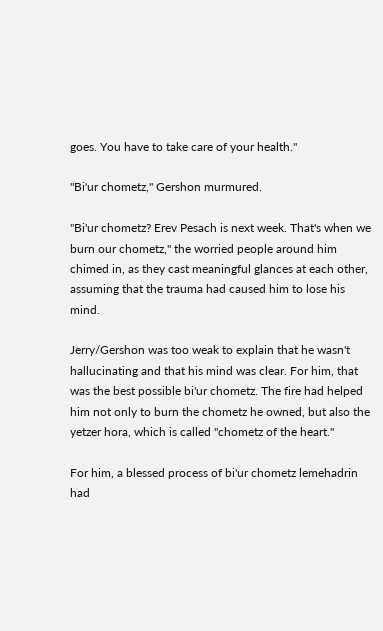goes. You have to take care of your health."

"Bi'ur chometz," Gershon murmured.

"Bi'ur chometz? Erev Pesach is next week. That's when we burn our chometz," the worried people around him chimed in, as they cast meaningful glances at each other, assuming that the trauma had caused him to lose his mind.

Jerry/Gershon was too weak to explain that he wasn't hallucinating and that his mind was clear. For him, that was the best possible bi'ur chometz. The fire had helped him not only to burn the chometz he owned, but also the yetzer hora, which is called "chometz of the heart."

For him, a blessed process of bi'ur chometz lemehadrin had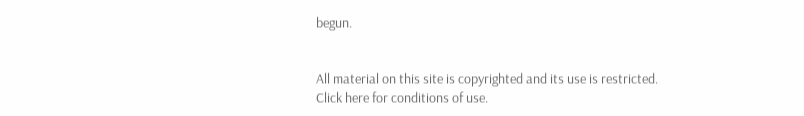begun.


All material on this site is copyrighted and its use is restricted.
Click here for conditions of use.